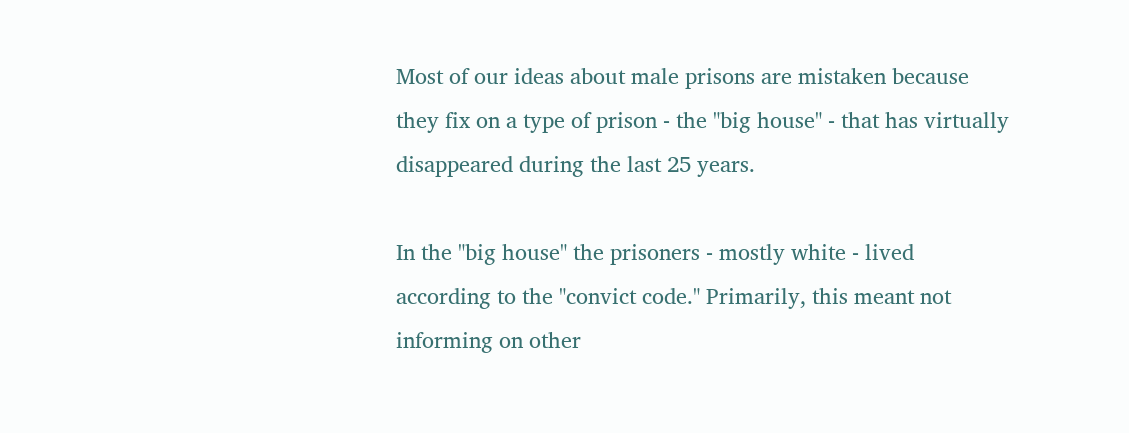Most of our ideas about male prisons are mistaken because they fix on a type of prison - the "big house" - that has virtually disappeared during the last 25 years.

In the "big house" the prisoners - mostly white - lived according to the "convict code." Primarily, this meant not informing on other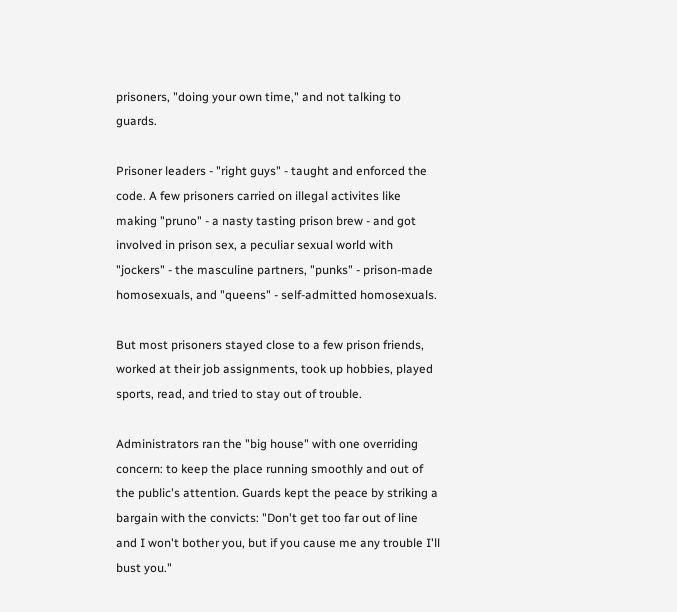prisoners, "doing your own time," and not talking to guards.

Prisoner leaders - "right guys" - taught and enforced the code. A few prisoners carried on illegal activites like making "pruno" - a nasty tasting prison brew - and got involved in prison sex, a peculiar sexual world with "jockers" - the masculine partners, "punks" - prison-made homosexuals, and "queens" - self-admitted homosexuals.

But most prisoners stayed close to a few prison friends, worked at their job assignments, took up hobbies, played sports, read, and tried to stay out of trouble.

Administrators ran the "big house" with one overriding concern: to keep the place running smoothly and out of the public's attention. Guards kept the peace by striking a bargain with the convicts: "Don't get too far out of line and I won't bother you, but if you cause me any trouble I'll bust you."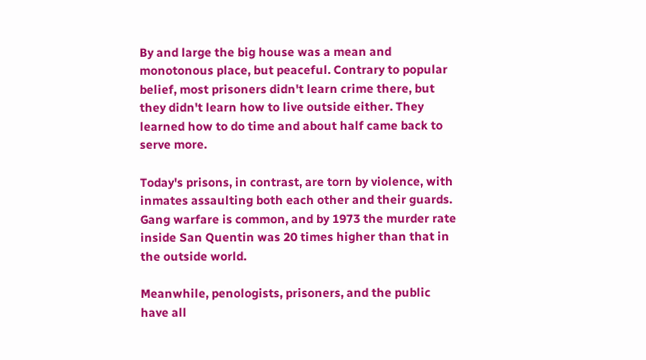By and large the big house was a mean and monotonous place, but peaceful. Contrary to popular belief, most prisoners didn't learn crime there, but they didn't learn how to live outside either. They learned how to do time and about half came back to serve more.

Today's prisons, in contrast, are torn by violence, with inmates assaulting both each other and their guards. Gang warfare is common, and by 1973 the murder rate inside San Quentin was 20 times higher than that in the outside world.

Meanwhile, penologists, prisoners, and the public have all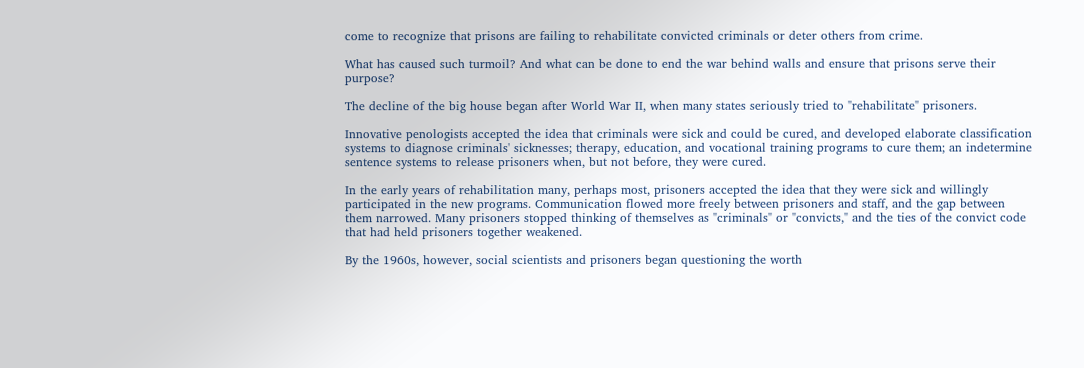come to recognize that prisons are failing to rehabilitate convicted criminals or deter others from crime.

What has caused such turmoil? And what can be done to end the war behind walls and ensure that prisons serve their purpose?

The decline of the big house began after World War II, when many states seriously tried to "rehabilitate" prisoners.

Innovative penologists accepted the idea that criminals were sick and could be cured, and developed elaborate classification systems to diagnose criminals' sicknesses; therapy, education, and vocational training programs to cure them; an indetermine sentence systems to release prisoners when, but not before, they were cured.

In the early years of rehabilitation many, perhaps most, prisoners accepted the idea that they were sick and willingly participated in the new programs. Communication flowed more freely between prisoners and staff, and the gap between them narrowed. Many prisoners stopped thinking of themselves as "criminals" or "convicts," and the ties of the convict code that had held prisoners together weakened.

By the 1960s, however, social scientists and prisoners began questioning the worth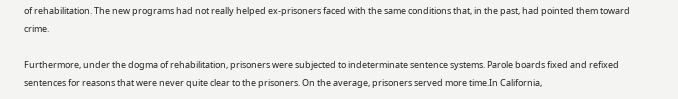of rehabilitation. The new programs had not really helped ex-prisoners faced with the same conditions that, in the past, had pointed them toward crime.

Furthermore, under the dogma of rehabilitation, prisoners were subjected to indeterminate sentence systems. Parole boards fixed and refixed sentences for reasons that were never quite clear to the prisoners. On the average, prisoners served more time.In California,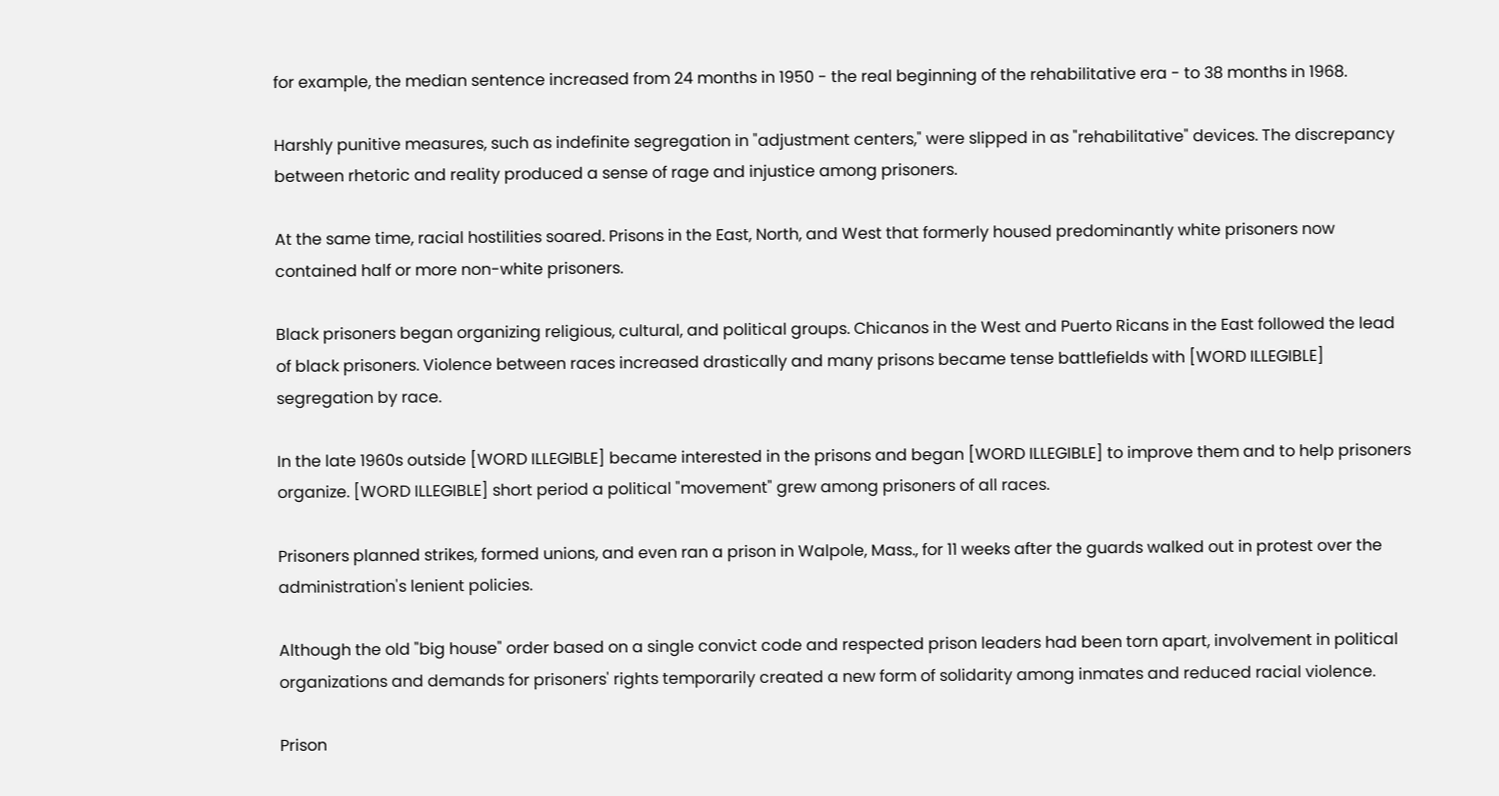for example, the median sentence increased from 24 months in 1950 - the real beginning of the rehabilitative era - to 38 months in 1968.

Harshly punitive measures, such as indefinite segregation in "adjustment centers," were slipped in as "rehabilitative" devices. The discrepancy between rhetoric and reality produced a sense of rage and injustice among prisoners.

At the same time, racial hostilities soared. Prisons in the East, North, and West that formerly housed predominantly white prisoners now contained half or more non-white prisoners.

Black prisoners began organizing religious, cultural, and political groups. Chicanos in the West and Puerto Ricans in the East followed the lead of black prisoners. Violence between races increased drastically and many prisons became tense battlefields with [WORD ILLEGIBLE] segregation by race.

In the late 1960s outside [WORD ILLEGIBLE] became interested in the prisons and began [WORD ILLEGIBLE] to improve them and to help prisoners organize. [WORD ILLEGIBLE] short period a political "movement" grew among prisoners of all races.

Prisoners planned strikes, formed unions, and even ran a prison in Walpole, Mass., for 11 weeks after the guards walked out in protest over the administration's lenient policies.

Although the old "big house" order based on a single convict code and respected prison leaders had been torn apart, involvement in political organizations and demands for prisoners' rights temporarily created a new form of solidarity among inmates and reduced racial violence.

Prison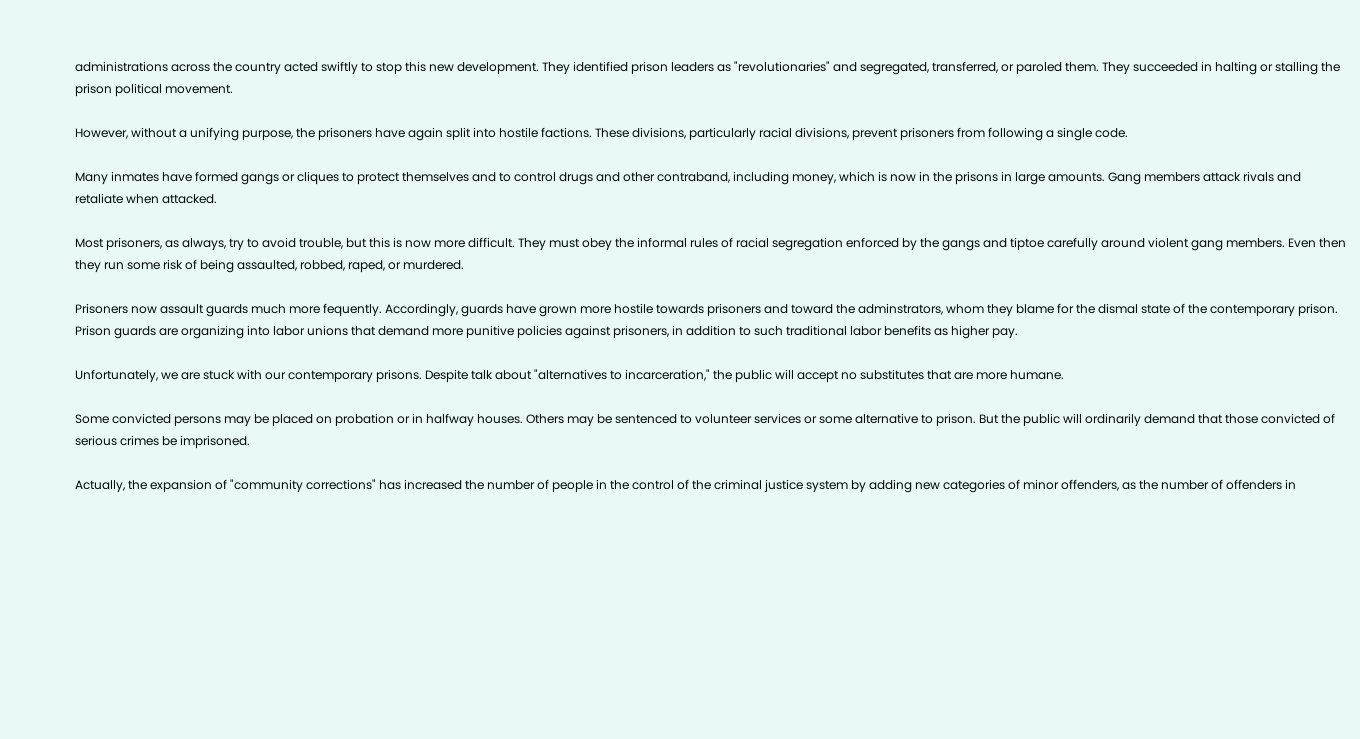administrations across the country acted swiftly to stop this new development. They identified prison leaders as "revolutionaries" and segregated, transferred, or paroled them. They succeeded in halting or stalling the prison political movement.

However, without a unifying purpose, the prisoners have again split into hostile factions. These divisions, particularly racial divisions, prevent prisoners from following a single code.

Many inmates have formed gangs or cliques to protect themselves and to control drugs and other contraband, including money, which is now in the prisons in large amounts. Gang members attack rivals and retaliate when attacked.

Most prisoners, as always, try to avoid trouble, but this is now more difficult. They must obey the informal rules of racial segregation enforced by the gangs and tiptoe carefully around violent gang members. Even then they run some risk of being assaulted, robbed, raped, or murdered.

Prisoners now assault guards much more fequently. Accordingly, guards have grown more hostile towards prisoners and toward the adminstrators, whom they blame for the dismal state of the contemporary prison. Prison guards are organizing into labor unions that demand more punitive policies against prisoners, in addition to such traditional labor benefits as higher pay.

Unfortunately, we are stuck with our contemporary prisons. Despite talk about "alternatives to incarceration," the public will accept no substitutes that are more humane.

Some convicted persons may be placed on probation or in halfway houses. Others may be sentenced to volunteer services or some alternative to prison. But the public will ordinarily demand that those convicted of serious crimes be imprisoned.

Actually, the expansion of "community corrections" has increased the number of people in the control of the criminal justice system by adding new categories of minor offenders, as the number of offenders in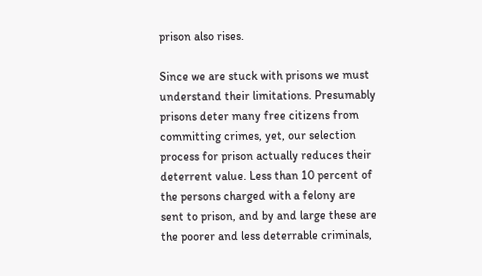prison also rises.

Since we are stuck with prisons we must understand their limitations. Presumably prisons deter many free citizens from committing crimes, yet, our selection process for prison actually reduces their deterrent value. Less than 10 percent of the persons charged with a felony are sent to prison, and by and large these are the poorer and less deterrable criminals,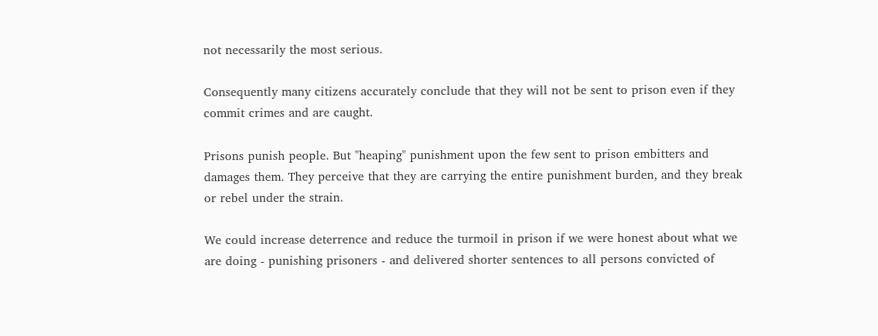not necessarily the most serious.

Consequently many citizens accurately conclude that they will not be sent to prison even if they commit crimes and are caught.

Prisons punish people. But "heaping" punishment upon the few sent to prison embitters and damages them. They perceive that they are carrying the entire punishment burden, and they break or rebel under the strain.

We could increase deterrence and reduce the turmoil in prison if we were honest about what we are doing - punishing prisoners - and delivered shorter sentences to all persons convicted of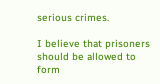serious crimes.

I believe that prisoners should be allowed to form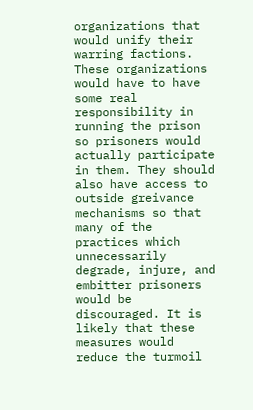organizations that would unify their warring factions. These organizations would have to have some real responsibility in running the prison so prisoners would actually participate in them. They should also have access to outside greivance mechanisms so that many of the practices which unnecessarily degrade, injure, and embitter prisoners would be discouraged. It is likely that these measures would reduce the turmoil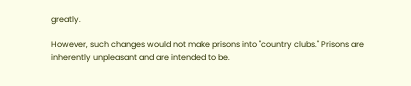greatly.

However, such changes would not make prisons into "country clubs." Prisons are inherently unpleasant and are intended to be.